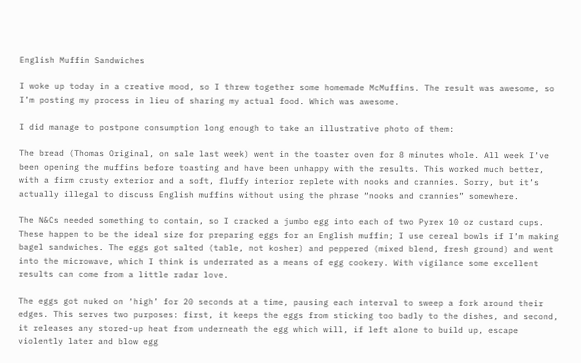English Muffin Sandwiches

I woke up today in a creative mood, so I threw together some homemade McMuffins. The result was awesome, so I’m posting my process in lieu of sharing my actual food. Which was awesome.

I did manage to postpone consumption long enough to take an illustrative photo of them:

The bread (Thomas Original, on sale last week) went in the toaster oven for 8 minutes whole. All week I’ve been opening the muffins before toasting and have been unhappy with the results. This worked much better, with a firm crusty exterior and a soft, fluffy interior replete with nooks and crannies. Sorry, but it’s actually illegal to discuss English muffins without using the phrase “nooks and crannies” somewhere.

The N&Cs needed something to contain, so I cracked a jumbo egg into each of two Pyrex 10 oz custard cups. These happen to be the ideal size for preparing eggs for an English muffin; I use cereal bowls if I’m making bagel sandwiches. The eggs got salted (table, not kosher) and peppered (mixed blend, fresh ground) and went into the microwave, which I think is underrated as a means of egg cookery. With vigilance some excellent results can come from a little radar love.

The eggs got nuked on ‘high’ for 20 seconds at a time, pausing each interval to sweep a fork around their edges. This serves two purposes: first, it keeps the eggs from sticking too badly to the dishes, and second, it releases any stored-up heat from underneath the egg which will, if left alone to build up, escape violently later and blow egg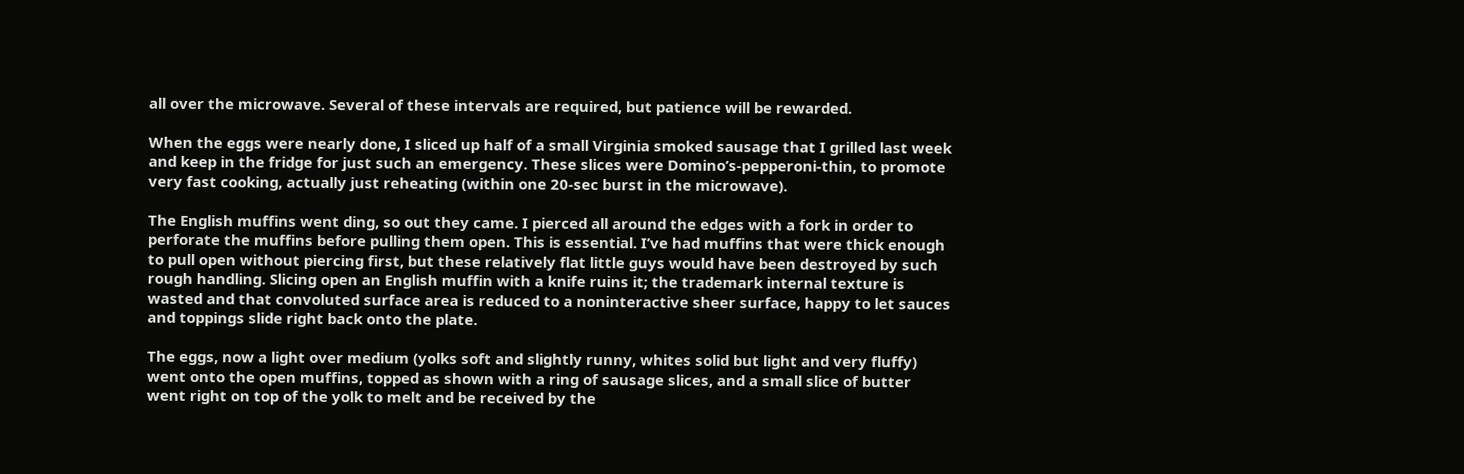all over the microwave. Several of these intervals are required, but patience will be rewarded.

When the eggs were nearly done, I sliced up half of a small Virginia smoked sausage that I grilled last week and keep in the fridge for just such an emergency. These slices were Domino’s-pepperoni-thin, to promote very fast cooking, actually just reheating (within one 20-sec burst in the microwave).

The English muffins went ding, so out they came. I pierced all around the edges with a fork in order to perforate the muffins before pulling them open. This is essential. I’ve had muffins that were thick enough to pull open without piercing first, but these relatively flat little guys would have been destroyed by such rough handling. Slicing open an English muffin with a knife ruins it; the trademark internal texture is wasted and that convoluted surface area is reduced to a noninteractive sheer surface, happy to let sauces and toppings slide right back onto the plate.

The eggs, now a light over medium (yolks soft and slightly runny, whites solid but light and very fluffy) went onto the open muffins, topped as shown with a ring of sausage slices, and a small slice of butter went right on top of the yolk to melt and be received by the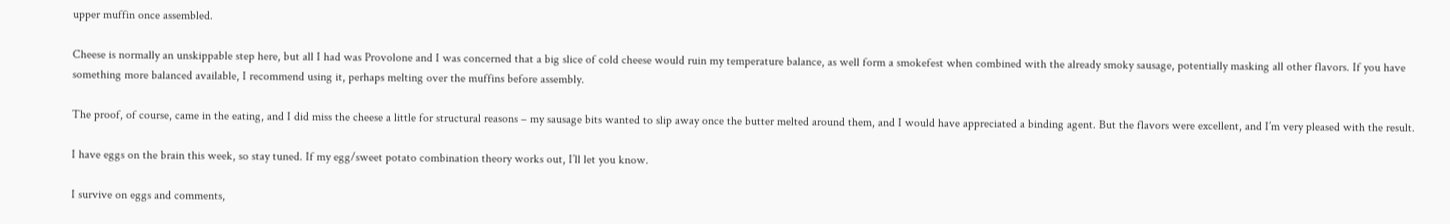upper muffin once assembled.

Cheese is normally an unskippable step here, but all I had was Provolone and I was concerned that a big slice of cold cheese would ruin my temperature balance, as well form a smokefest when combined with the already smoky sausage, potentially masking all other flavors. If you have something more balanced available, I recommend using it, perhaps melting over the muffins before assembly.

The proof, of course, came in the eating, and I did miss the cheese a little for structural reasons – my sausage bits wanted to slip away once the butter melted around them, and I would have appreciated a binding agent. But the flavors were excellent, and I’m very pleased with the result.

I have eggs on the brain this week, so stay tuned. If my egg/sweet potato combination theory works out, I’ll let you know.

I survive on eggs and comments,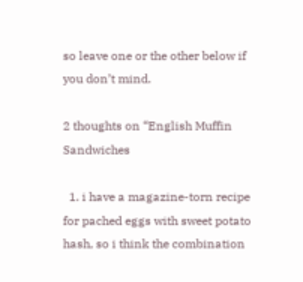so leave one or the other below if you don’t mind.

2 thoughts on “English Muffin Sandwiches

  1. i have a magazine-torn recipe for pached eggs with sweet potato hash, so i think the combination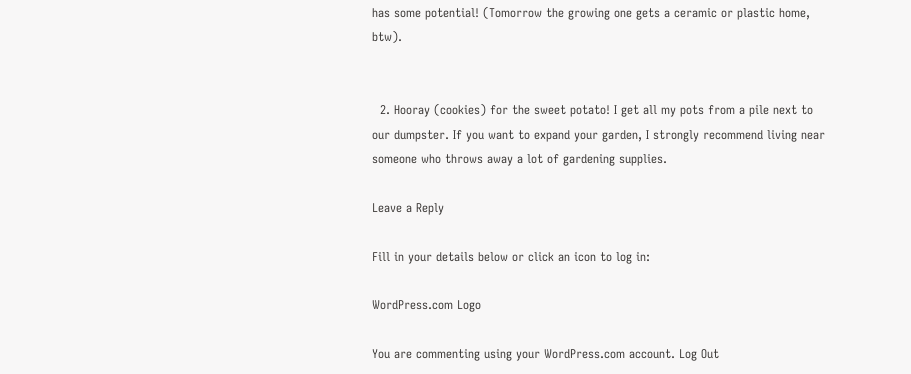has some potential! (Tomorrow the growing one gets a ceramic or plastic home, btw).


  2. Hooray (cookies) for the sweet potato! I get all my pots from a pile next to our dumpster. If you want to expand your garden, I strongly recommend living near someone who throws away a lot of gardening supplies.

Leave a Reply

Fill in your details below or click an icon to log in:

WordPress.com Logo

You are commenting using your WordPress.com account. Log Out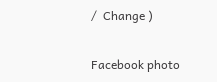/  Change )

Facebook photo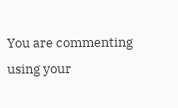You are commenting using your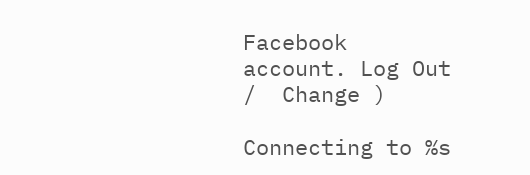Facebook account. Log Out /  Change )

Connecting to %s